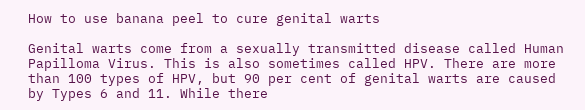How to use banana peel to cure genital warts

Genital warts come from a sexually transmitted disease called Human Papilloma Virus. This is also sometimes called HPV. There are more than 100 types of HPV, but 90 per cent of genital warts are caused by Types 6 and 11. While there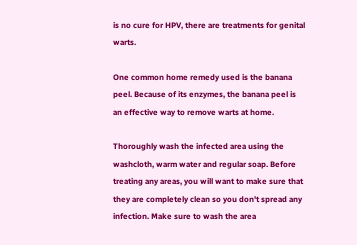is no cure for HPV, there are treatments for genital warts.

One common home remedy used is the banana peel. Because of its enzymes, the banana peel is an effective way to remove warts at home.

Thoroughly wash the infected area using the washcloth, warm water and regular soap. Before treating any areas, you will want to make sure that they are completely clean so you don't spread any infection. Make sure to wash the area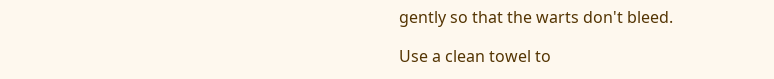gently so that the warts don't bleed.

Use a clean towel to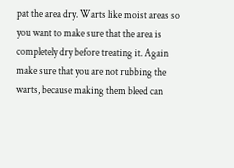pat the area dry. Warts like moist areas so you want to make sure that the area is completely dry before treating it. Again make sure that you are not rubbing the warts, because making them bleed can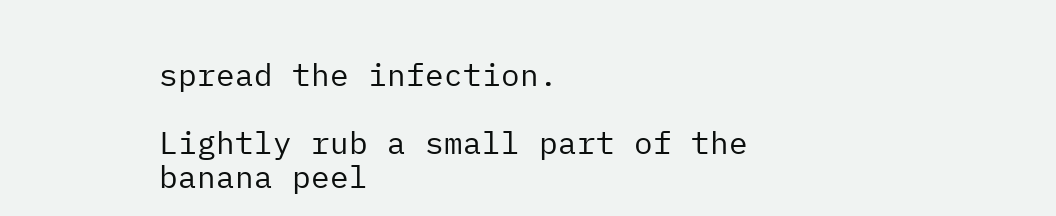spread the infection.

Lightly rub a small part of the banana peel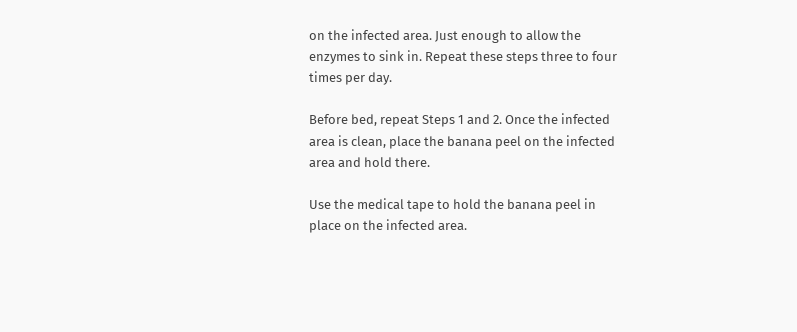on the infected area. Just enough to allow the enzymes to sink in. Repeat these steps three to four times per day.

Before bed, repeat Steps 1 and 2. Once the infected area is clean, place the banana peel on the infected area and hold there.

Use the medical tape to hold the banana peel in place on the infected area.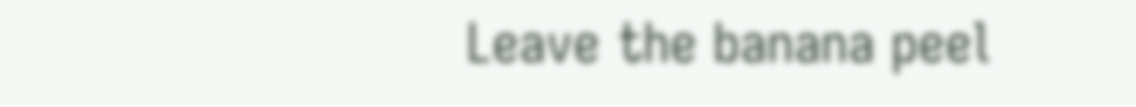Leave the banana peel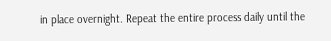in place overnight. Repeat the entire process daily until the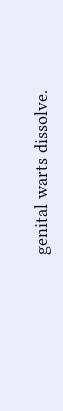genital warts dissolve.